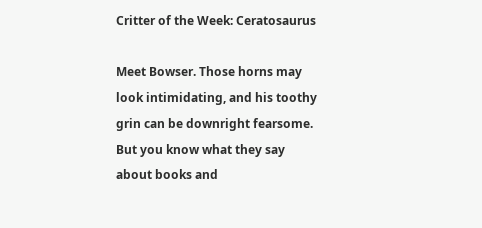Critter of the Week: Ceratosaurus

Meet Bowser. Those horns may look intimidating, and his toothy grin can be downright fearsome.  But you know what they say about books and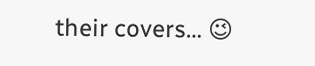their covers… 😉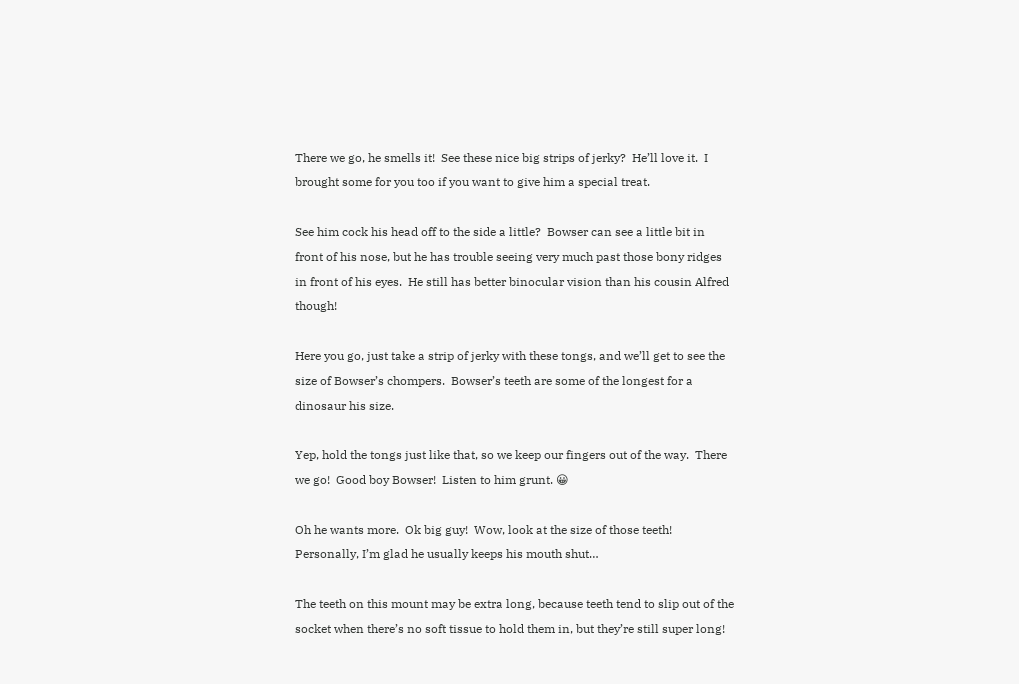There we go, he smells it!  See these nice big strips of jerky?  He’ll love it.  I brought some for you too if you want to give him a special treat.

See him cock his head off to the side a little?  Bowser can see a little bit in front of his nose, but he has trouble seeing very much past those bony ridges in front of his eyes.  He still has better binocular vision than his cousin Alfred though!

Here you go, just take a strip of jerky with these tongs, and we’ll get to see the size of Bowser’s chompers.  Bowser’s teeth are some of the longest for a dinosaur his size.

Yep, hold the tongs just like that, so we keep our fingers out of the way.  There we go!  Good boy Bowser!  Listen to him grunt. 😀

Oh he wants more.  Ok big guy!  Wow, look at the size of those teeth!  Personally, I’m glad he usually keeps his mouth shut…

The teeth on this mount may be extra long, because teeth tend to slip out of the socket when there’s no soft tissue to hold them in, but they’re still super long!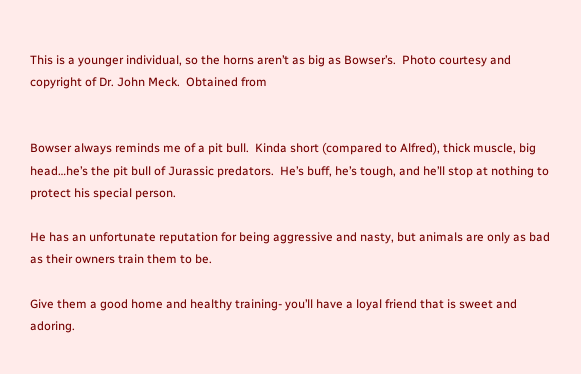This is a younger individual, so the horns aren’t as big as Bowser’s.  Photo courtesy and copyright of Dr. John Meck.  Obtained from


Bowser always reminds me of a pit bull.  Kinda short (compared to Alfred), thick muscle, big head…he’s the pit bull of Jurassic predators.  He’s buff, he’s tough, and he’ll stop at nothing to protect his special person.

He has an unfortunate reputation for being aggressive and nasty, but animals are only as bad as their owners train them to be.

Give them a good home and healthy training- you’ll have a loyal friend that is sweet and adoring.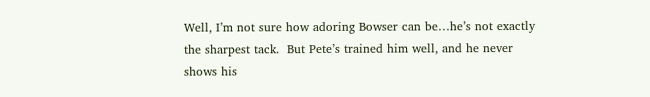Well, I’m not sure how adoring Bowser can be…he’s not exactly the sharpest tack.  But Pete’s trained him well, and he never shows his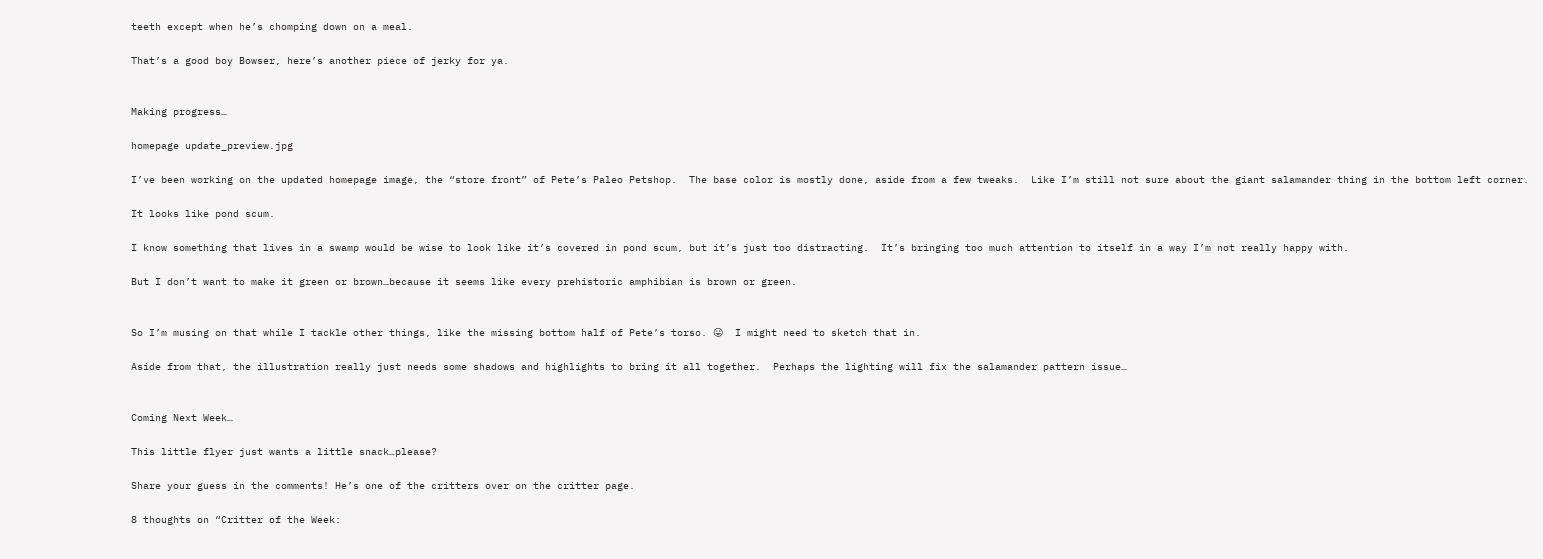teeth except when he’s chomping down on a meal.

That’s a good boy Bowser, here’s another piece of jerky for ya.


Making progress…

homepage update_preview.jpg

I’ve been working on the updated homepage image, the “store front” of Pete’s Paleo Petshop.  The base color is mostly done, aside from a few tweaks.  Like I’m still not sure about the giant salamander thing in the bottom left corner.

It looks like pond scum.

I know something that lives in a swamp would be wise to look like it’s covered in pond scum, but it’s just too distracting.  It’s bringing too much attention to itself in a way I’m not really happy with.

But I don’t want to make it green or brown…because it seems like every prehistoric amphibian is brown or green.


So I’m musing on that while I tackle other things, like the missing bottom half of Pete’s torso. 😛  I might need to sketch that in.

Aside from that, the illustration really just needs some shadows and highlights to bring it all together.  Perhaps the lighting will fix the salamander pattern issue…


Coming Next Week…

This little flyer just wants a little snack…please?

Share your guess in the comments! He’s one of the critters over on the critter page.

8 thoughts on “Critter of the Week: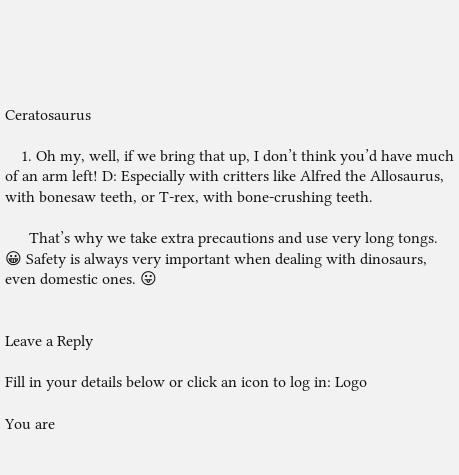Ceratosaurus

    1. Oh my, well, if we bring that up, I don’t think you’d have much of an arm left! D: Especially with critters like Alfred the Allosaurus, with bonesaw teeth, or T-rex, with bone-crushing teeth.

      That’s why we take extra precautions and use very long tongs. 😀 Safety is always very important when dealing with dinosaurs, even domestic ones. 😛


Leave a Reply

Fill in your details below or click an icon to log in: Logo

You are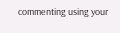commenting using your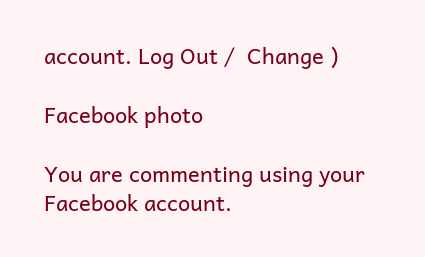account. Log Out /  Change )

Facebook photo

You are commenting using your Facebook account.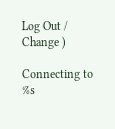Log Out /  Change )

Connecting to %s